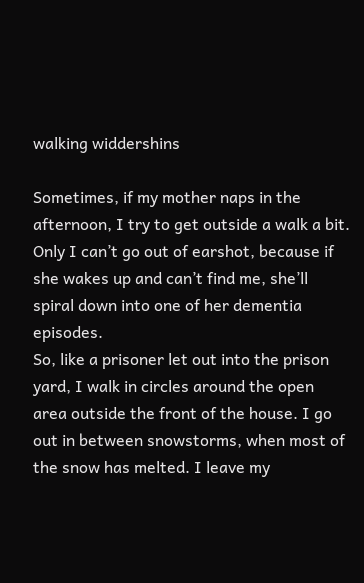walking widdershins

Sometimes, if my mother naps in the afternoon, I try to get outside a walk a bit. Only I can’t go out of earshot, because if she wakes up and can’t find me, she’ll spiral down into one of her dementia episodes.
So, like a prisoner let out into the prison yard, I walk in circles around the open area outside the front of the house. I go out in between snowstorms, when most of the snow has melted. I leave my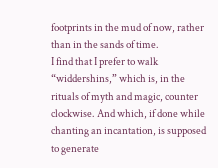footprints in the mud of now, rather than in the sands of time.
I find that I prefer to walk “widdershins,” which is, in the rituals of myth and magic, counter clockwise. And which, if done while chanting an incantation, is supposed to generate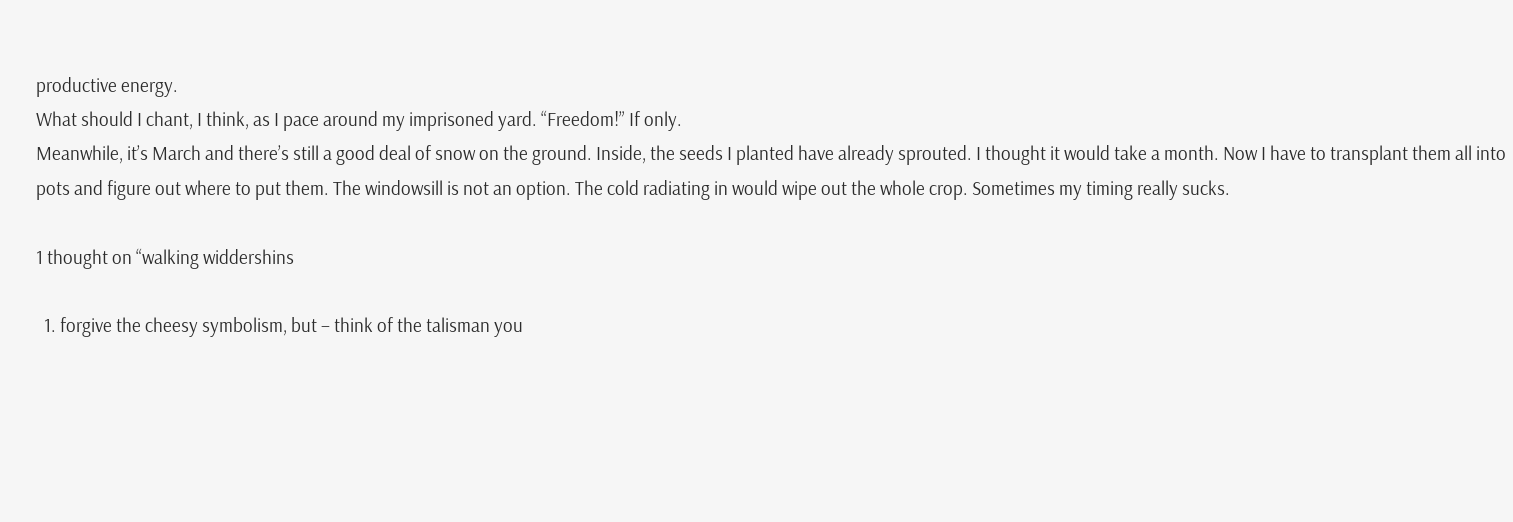productive energy.
What should I chant, I think, as I pace around my imprisoned yard. “Freedom!” If only.
Meanwhile, it’s March and there’s still a good deal of snow on the ground. Inside, the seeds I planted have already sprouted. I thought it would take a month. Now I have to transplant them all into pots and figure out where to put them. The windowsill is not an option. The cold radiating in would wipe out the whole crop. Sometimes my timing really sucks.

1 thought on “walking widdershins

  1. forgive the cheesy symbolism, but – think of the talisman you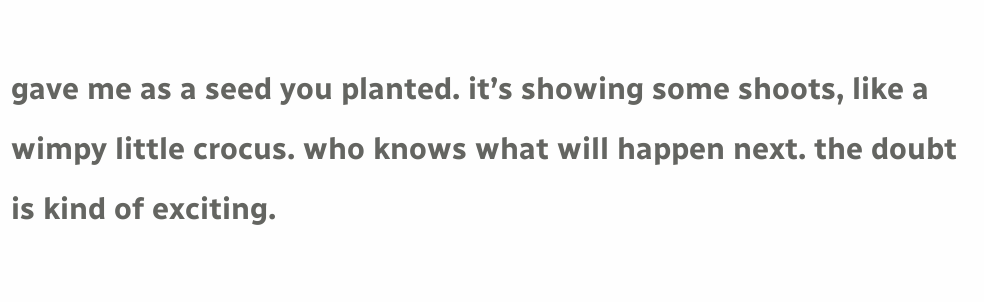gave me as a seed you planted. it’s showing some shoots, like a wimpy little crocus. who knows what will happen next. the doubt is kind of exciting.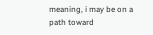meaning, i may be on a path toward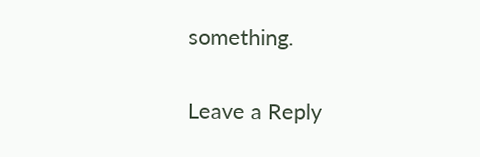something.

Leave a Reply